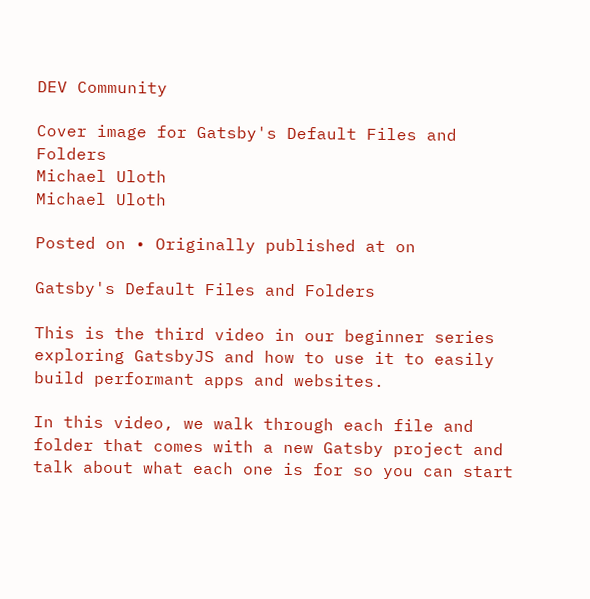DEV Community

Cover image for Gatsby's Default Files and Folders
Michael Uloth
Michael Uloth

Posted on • Originally published at on

Gatsby's Default Files and Folders

This is the third video in our beginner series exploring GatsbyJS and how to use it to easily build performant apps and websites.

In this video, we walk through each file and folder that comes with a new Gatsby project and talk about what each one is for so you can start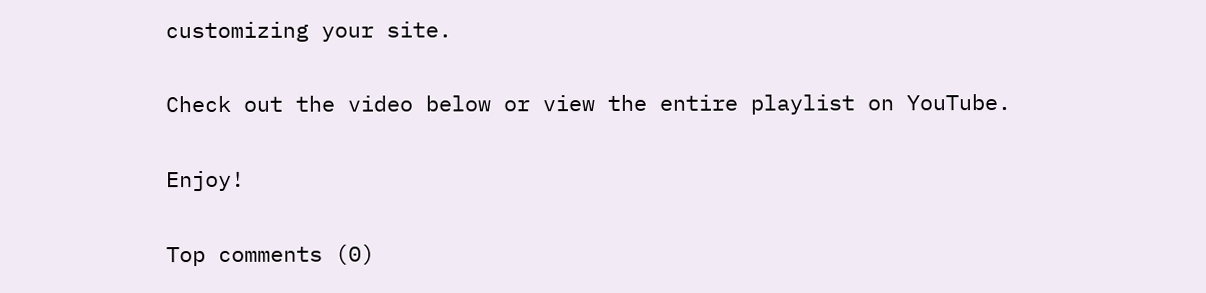customizing your site.

Check out the video below or view the entire playlist on YouTube.

Enjoy!

Top comments (0)